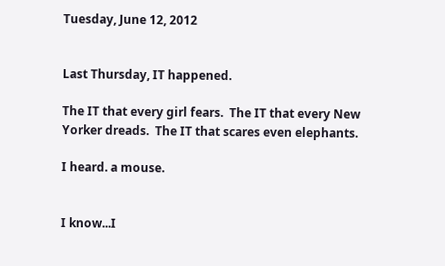Tuesday, June 12, 2012


Last Thursday, IT happened.

The IT that every girl fears.  The IT that every New Yorker dreads.  The IT that scares even elephants.

I heard. a mouse.


I know...I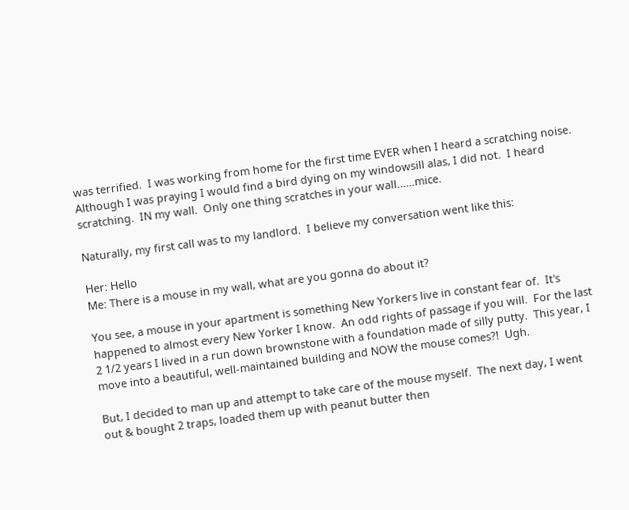was terrified.  I was working from home for the first time EVER when I heard a scratching noise.  Although I was praying I would find a bird dying on my windowsill alas, I did not.  I heard scratching.  IN my wall.  Only one thing scratches in your wall......mice.

Naturally, my first call was to my landlord.  I believe my conversation went like this:

Her: Hello
Me: There is a mouse in my wall, what are you gonna do about it?

You see, a mouse in your apartment is something New Yorkers live in constant fear of.  It's happened to almost every New Yorker I know.  An odd rights of passage if you will.  For the last 2 1/2 years I lived in a run down brownstone with a foundation made of silly putty.  This year, I move into a beautiful, well-maintained building and NOW the mouse comes?!  Ugh.

But, I decided to man up and attempt to take care of the mouse myself.  The next day, I went out & bought 2 traps, loaded them up with peanut butter then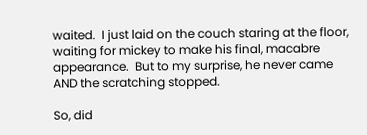waited.  I just laid on the couch staring at the floor, waiting for mickey to make his final, macabre appearance.  But to my surprise, he never came AND the scratching stopped.

So, did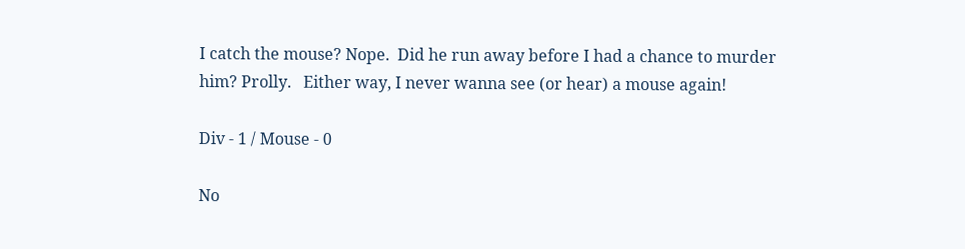I catch the mouse? Nope.  Did he run away before I had a chance to murder him? Prolly.   Either way, I never wanna see (or hear) a mouse again!

Div - 1 / Mouse - 0

No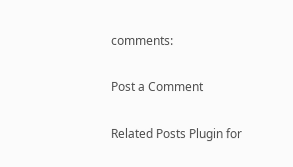comments:

Post a Comment

Related Posts Plugin for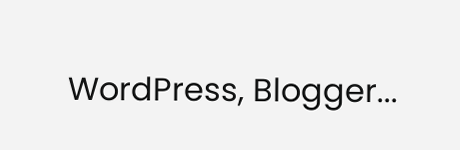WordPress, Blogger...